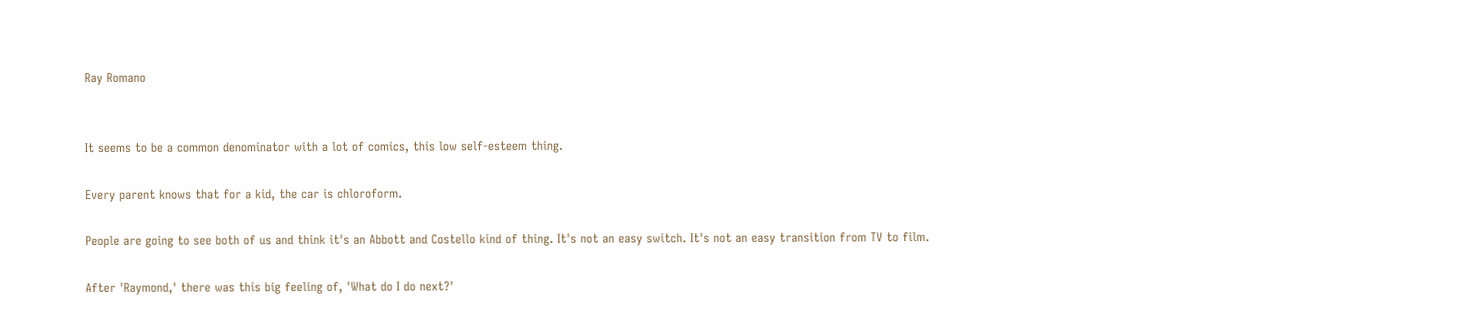Ray Romano


It seems to be a common denominator with a lot of comics, this low self-esteem thing.

Every parent knows that for a kid, the car is chloroform.

People are going to see both of us and think it's an Abbott and Costello kind of thing. It's not an easy switch. It's not an easy transition from TV to film.

After 'Raymond,' there was this big feeling of, 'What do I do next?'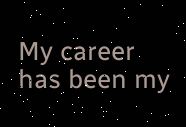My career has been my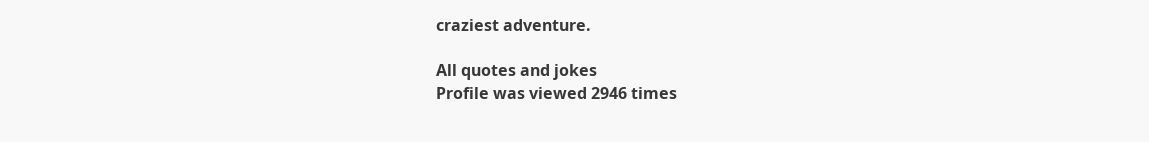craziest adventure.

All quotes and jokes
Profile was viewed 2946 times